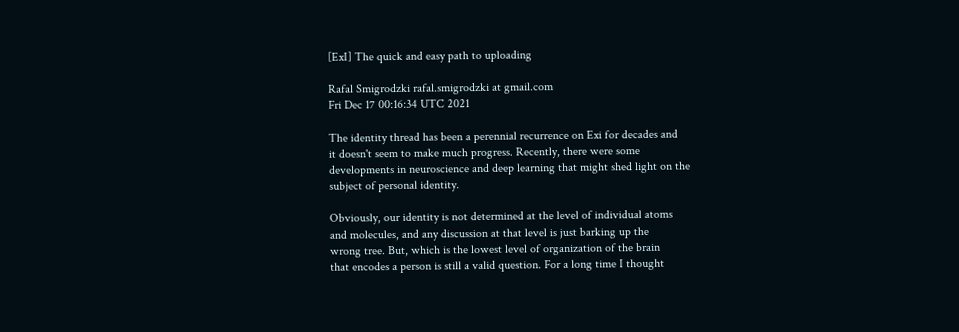[ExI] The quick and easy path to uploading

Rafal Smigrodzki rafal.smigrodzki at gmail.com
Fri Dec 17 00:16:34 UTC 2021

The identity thread has been a perennial recurrence on Exi for decades and
it doesn't seem to make much progress. Recently, there were some
developments in neuroscience and deep learning that might shed light on the
subject of personal identity.

Obviously, our identity is not determined at the level of individual atoms
and molecules, and any discussion at that level is just barking up the
wrong tree. But, which is the lowest level of organization of the brain
that encodes a person is still a valid question. For a long time I thought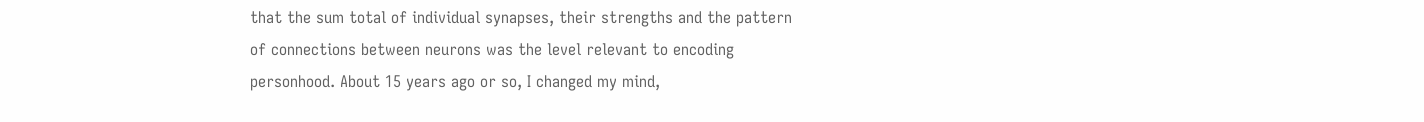that the sum total of individual synapses, their strengths and the pattern
of connections between neurons was the level relevant to encoding
personhood. About 15 years ago or so, I changed my mind,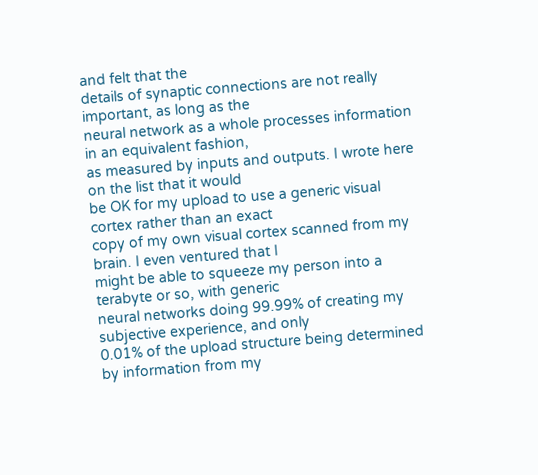and felt that the
details of synaptic connections are not really important, as long as the
neural network as a whole processes information in an equivalent fashion,
as measured by inputs and outputs. I wrote here on the list that it would
be OK for my upload to use a generic visual cortex rather than an exact
copy of my own visual cortex scanned from my brain. I even ventured that I
might be able to squeeze my person into a terabyte or so, with generic
neural networks doing 99.99% of creating my subjective experience, and only
0.01% of the upload structure being determined by information from my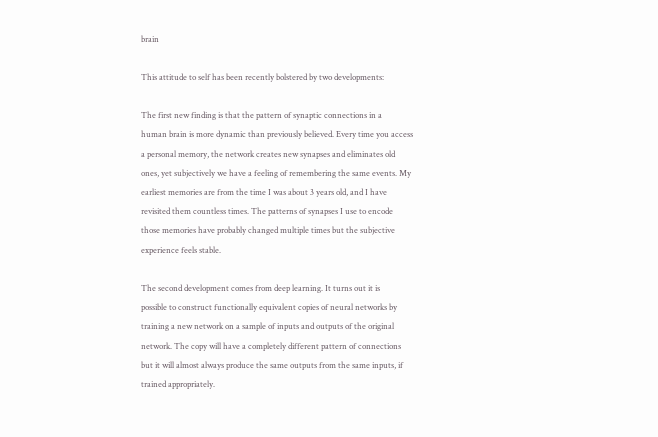brain

This attitude to self has been recently bolstered by two developments:

The first new finding is that the pattern of synaptic connections in a
human brain is more dynamic than previously believed. Every time you access
a personal memory, the network creates new synapses and eliminates old
ones, yet subjectively we have a feeling of remembering the same events. My
earliest memories are from the time I was about 3 years old, and I have
revisited them countless times. The patterns of synapses I use to encode
those memories have probably changed multiple times but the subjective
experience feels stable.

The second development comes from deep learning. It turns out it is
possible to construct functionally equivalent copies of neural networks by
training a new network on a sample of inputs and outputs of the original
network. The copy will have a completely different pattern of connections
but it will almost always produce the same outputs from the same inputs, if
trained appropriately.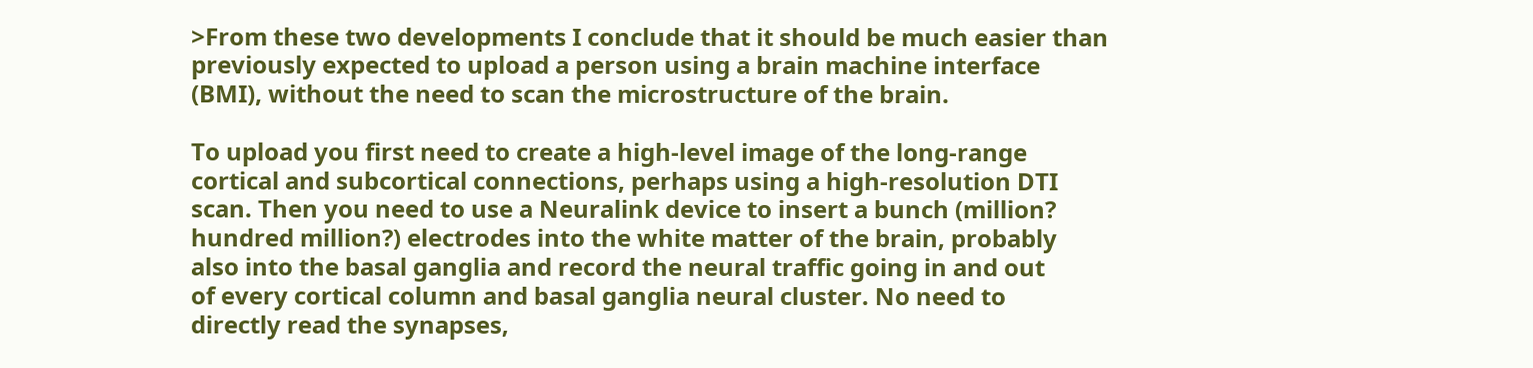>From these two developments I conclude that it should be much easier than
previously expected to upload a person using a brain machine interface
(BMI), without the need to scan the microstructure of the brain.

To upload you first need to create a high-level image of the long-range
cortical and subcortical connections, perhaps using a high-resolution DTI
scan. Then you need to use a Neuralink device to insert a bunch (million?
hundred million?) electrodes into the white matter of the brain, probably
also into the basal ganglia and record the neural traffic going in and out
of every cortical column and basal ganglia neural cluster. No need to
directly read the synapses,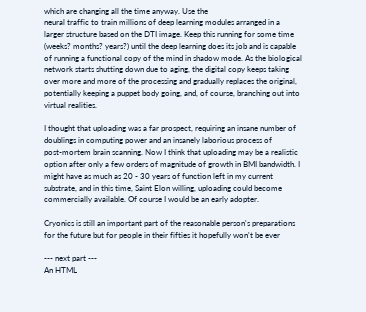which are changing all the time anyway. Use the
neural traffic to train millions of deep learning modules arranged in a
larger structure based on the DTI image. Keep this running for some time
(weeks? months? years?) until the deep learning does its job and is capable
of running a functional copy of the mind in shadow mode. As the biological
network starts shutting down due to aging, the digital copy keeps taking
over more and more of the processing and gradually replaces the original,
potentially keeping a puppet body going, and, of course, branching out into
virtual realities.

I thought that uploading was a far prospect, requiring an insane number of
doublings in computing power and an insanely laborious process of
post-mortem brain scanning. Now I think that uploading may be a realistic
option after only a few orders of magnitude of growth in BMI bandwidth. I
might have as much as 20 - 30 years of function left in my current
substrate, and in this time, Saint Elon willing, uploading could become
commercially available. Of course I would be an early adopter.

Cryonics is still an important part of the reasonable person's preparations
for the future but for people in their fifties it hopefully won't be ever

--- next part ---
An HTML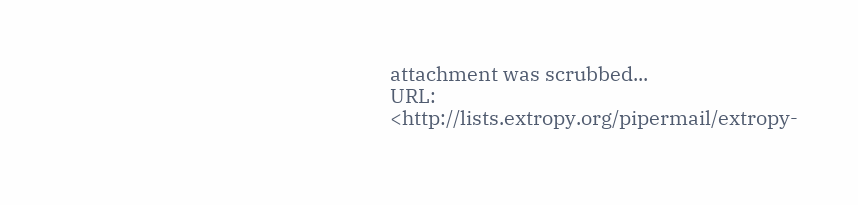attachment was scrubbed...
URL: <http://lists.extropy.org/pipermail/extropy-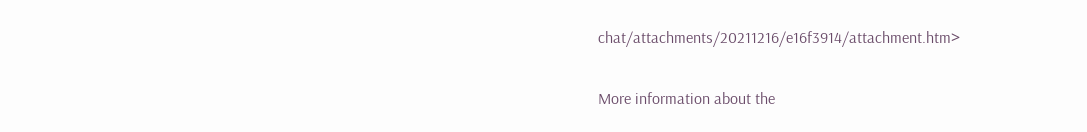chat/attachments/20211216/e16f3914/attachment.htm>

More information about the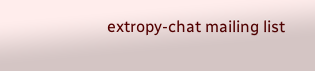extropy-chat mailing list